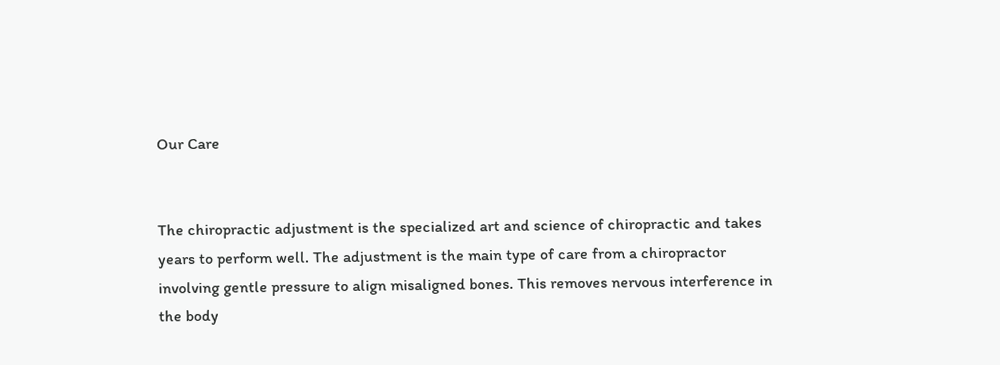Our Care


The chiropractic adjustment is the specialized art and science of chiropractic and takes years to perform well. The adjustment is the main type of care from a chiropractor involving gentle pressure to align misaligned bones. This removes nervous interference in the body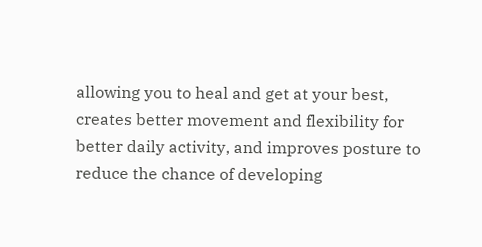allowing you to heal and get at your best, creates better movement and flexibility for better daily activity, and improves posture to reduce the chance of developing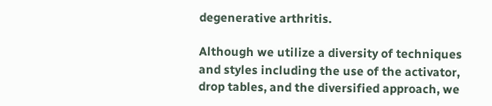degenerative arthritis.

Although we utilize a diversity of techniques and styles including the use of the activator, drop tables, and the diversified approach, we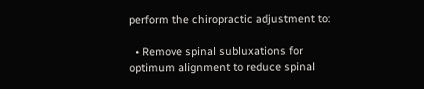perform the chiropractic adjustment to:

  • Remove spinal subluxations for optimum alignment to reduce spinal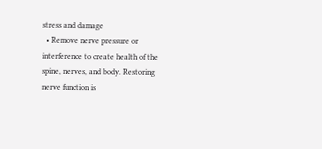stress and damage
  • Remove nerve pressure or interference to create health of the spine, nerves, and body. Restoring nerve function is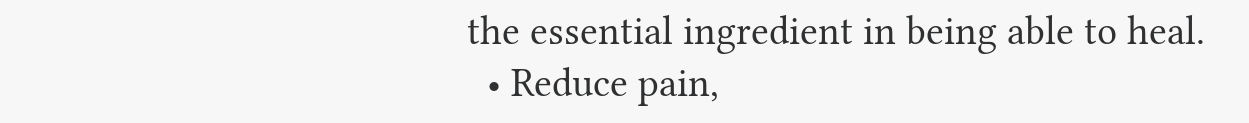the essential ingredient in being able to heal.
  • Reduce pain,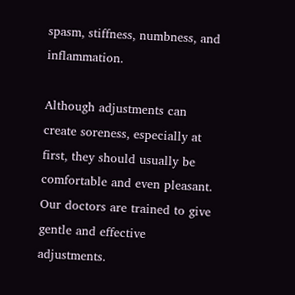spasm, stiffness, numbness, and inflammation.

Although adjustments can create soreness, especially at first, they should usually be comfortable and even pleasant. Our doctors are trained to give gentle and effective adjustments.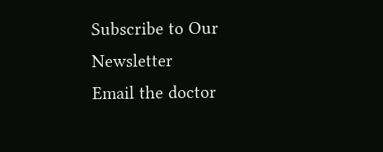Subscribe to Our Newsletter
Email the doctor